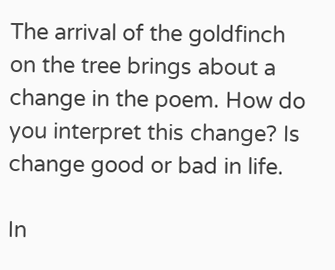The arrival of the goldfinch on the tree brings about a change in the poem. How do you interpret this change? Is change good or bad in life.

In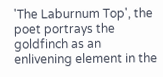'The Laburnum Top', the poet portrays the goldfinch as an enlivening element in the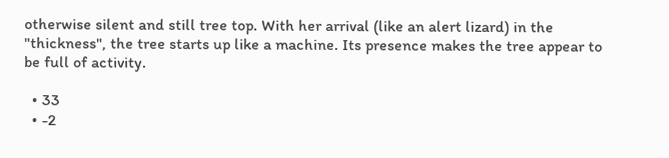otherwise silent and still tree top. With her arrival (like an alert lizard) in the "thickness", the tree starts up like a machine. Its presence makes the tree appear to be full of activity.

  • 33
  • -2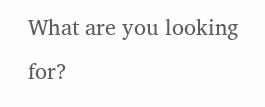What are you looking for?